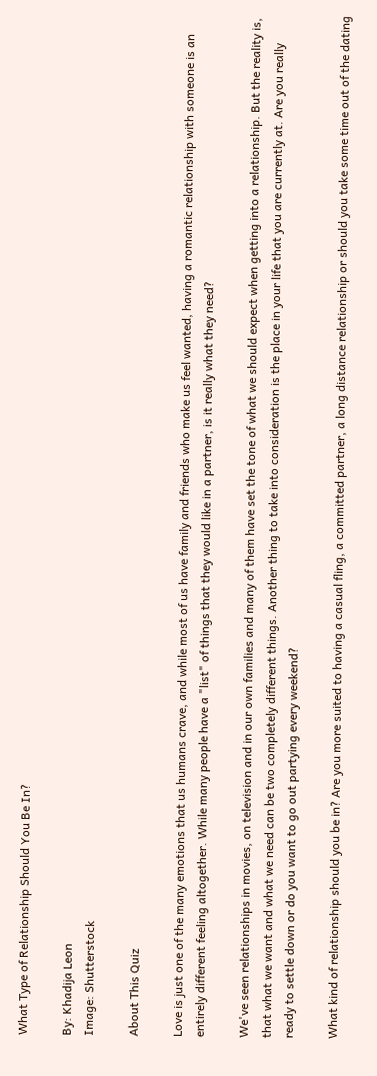What Type of Relationship Should You Be In?

By: Khadija Leon
Image: Shutterstock

About This Quiz

Love is just one of the many emotions that us humans crave, and while most of us have family and friends who make us feel wanted, having a romantic relationship with someone is an entirely different feeling altogether. While many people have a "list" of things that they would like in a partner, is it really what they need?

We've seen relationships in movies, on television and in our own families and many of them have set the tone of what we should expect when getting into a relationship. But the reality is, that what we want and what we need can be two completely different things. Another thing to take into consideration is the place in your life that you are currently at. Are you really ready to settle down or do you want to go out partying every weekend?

What kind of relationship should you be in? Are you more suited to having a casual fling, a committed partner, a long distance relationship or should you take some time out of the dating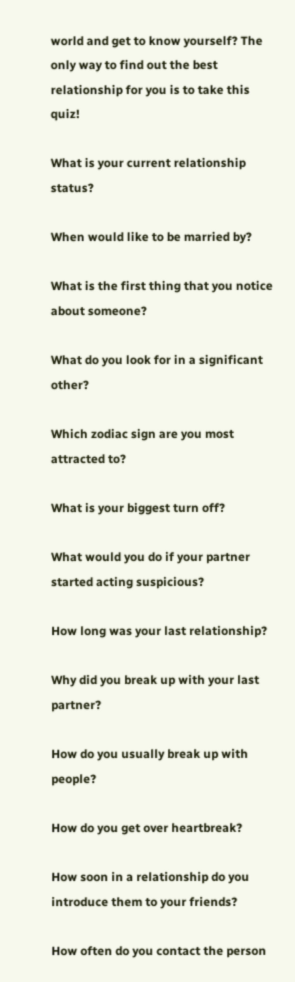world and get to know yourself? The only way to find out the best relationship for you is to take this quiz!

What is your current relationship status?

When would like to be married by?

What is the first thing that you notice about someone?

What do you look for in a significant other?

Which zodiac sign are you most attracted to?

What is your biggest turn off?

What would you do if your partner started acting suspicious?

How long was your last relationship?

Why did you break up with your last partner?

How do you usually break up with people?

How do you get over heartbreak?

How soon in a relationship do you introduce them to your friends?

How often do you contact the person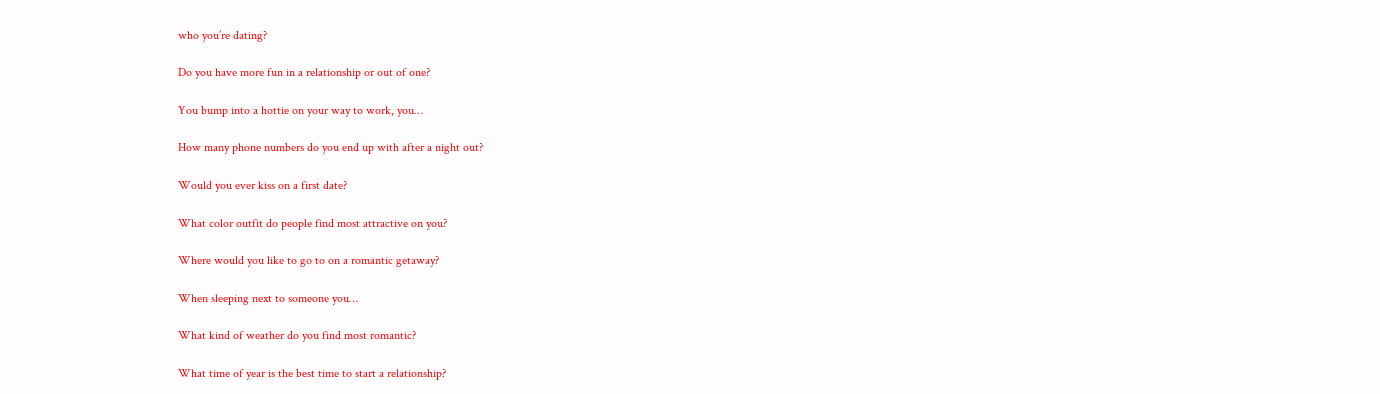who you’re dating?

Do you have more fun in a relationship or out of one?

You bump into a hottie on your way to work, you…

How many phone numbers do you end up with after a night out?

Would you ever kiss on a first date?

What color outfit do people find most attractive on you?

Where would you like to go to on a romantic getaway?

When sleeping next to someone you…

What kind of weather do you find most romantic?

What time of year is the best time to start a relationship?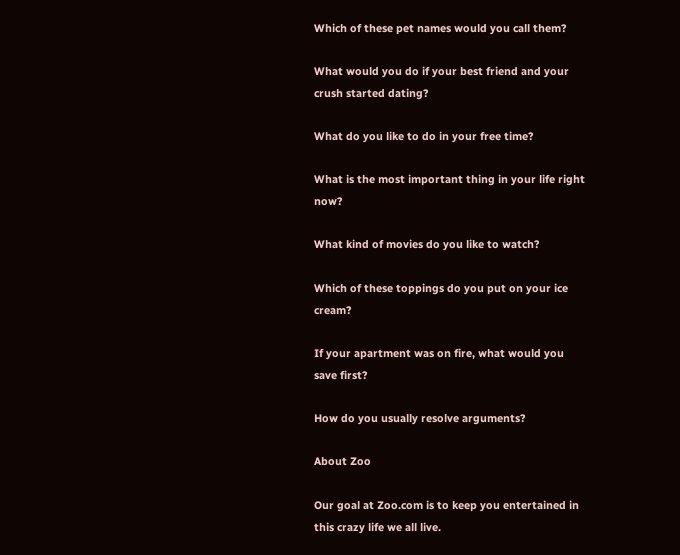Which of these pet names would you call them?

What would you do if your best friend and your crush started dating?

What do you like to do in your free time?

What is the most important thing in your life right now?

What kind of movies do you like to watch?

Which of these toppings do you put on your ice cream?

If your apartment was on fire, what would you save first?

How do you usually resolve arguments?

About Zoo

Our goal at Zoo.com is to keep you entertained in this crazy life we all live.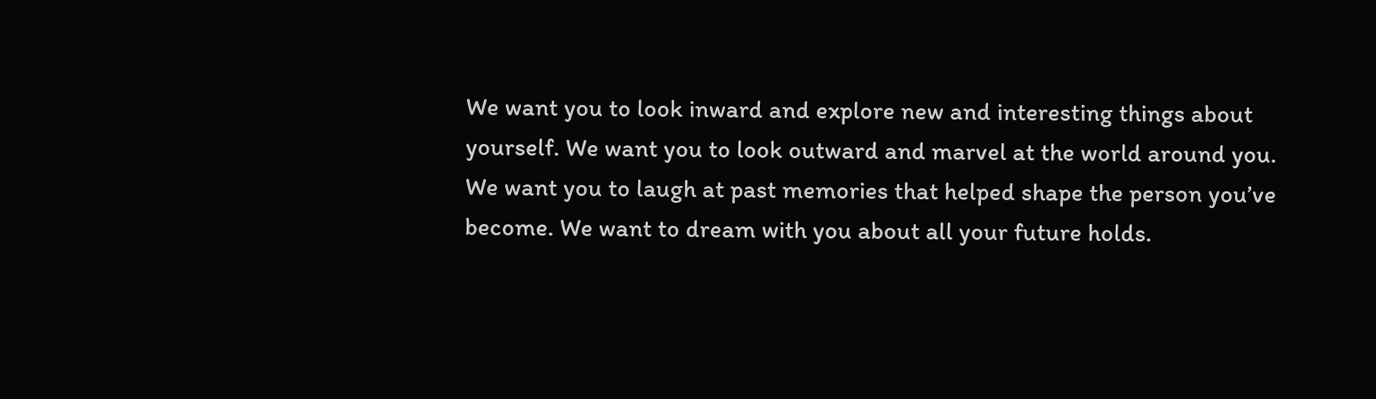We want you to look inward and explore new and interesting things about yourself. We want you to look outward and marvel at the world around you. We want you to laugh at past memories that helped shape the person you’ve become. We want to dream with you about all your future holds.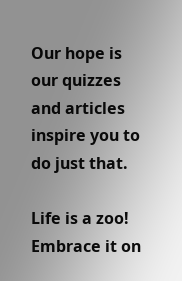Our hope is our quizzes and articles inspire you to do just that.

Life is a zoo! Embrace it on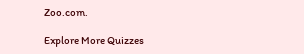Zoo.com.

Explore More Quizzes